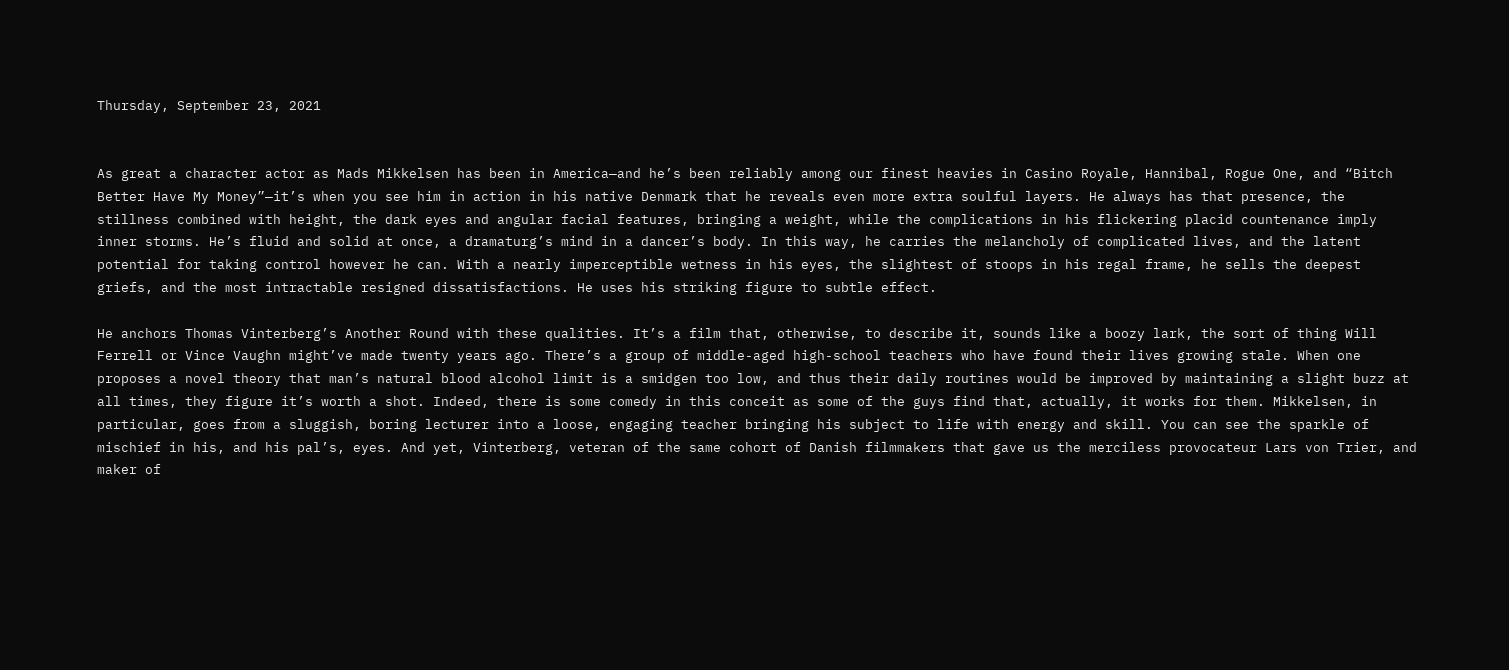Thursday, September 23, 2021


As great a character actor as Mads Mikkelsen has been in America—and he’s been reliably among our finest heavies in Casino Royale, Hannibal, Rogue One, and “Bitch Better Have My Money”—it’s when you see him in action in his native Denmark that he reveals even more extra soulful layers. He always has that presence, the stillness combined with height, the dark eyes and angular facial features, bringing a weight, while the complications in his flickering placid countenance imply inner storms. He’s fluid and solid at once, a dramaturg’s mind in a dancer’s body. In this way, he carries the melancholy of complicated lives, and the latent potential for taking control however he can. With a nearly imperceptible wetness in his eyes, the slightest of stoops in his regal frame, he sells the deepest griefs, and the most intractable resigned dissatisfactions. He uses his striking figure to subtle effect.

He anchors Thomas Vinterberg’s Another Round with these qualities. It’s a film that, otherwise, to describe it, sounds like a boozy lark, the sort of thing Will Ferrell or Vince Vaughn might’ve made twenty years ago. There’s a group of middle-aged high-school teachers who have found their lives growing stale. When one proposes a novel theory that man’s natural blood alcohol limit is a smidgen too low, and thus their daily routines would be improved by maintaining a slight buzz at all times, they figure it’s worth a shot. Indeed, there is some comedy in this conceit as some of the guys find that, actually, it works for them. Mikkelsen, in particular, goes from a sluggish, boring lecturer into a loose, engaging teacher bringing his subject to life with energy and skill. You can see the sparkle of mischief in his, and his pal’s, eyes. And yet, Vinterberg, veteran of the same cohort of Danish filmmakers that gave us the merciless provocateur Lars von Trier, and maker of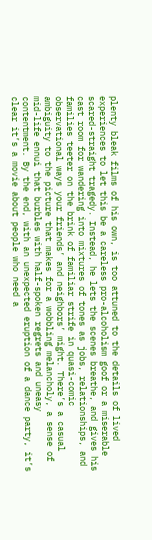plenty bleak films of his own, is too attuned to the details of lived experiences to let this be a careless pro-alcoholism goof or a miserable scared-straight tragedy. Instead, he lets the scenes breathe, and gives his cast room for wandering into mixtures of tones as jobs, relationships, and families teeter on the brink of familiar strife in quasi-comic observational ways your friends’ and neighbors’ might. There’s a casual ambiguity to the picture that makes for a wobbling melancholy, a sense of mid-life ennui that burbles with half-spoken regrets and uneasy contentment. By the end, with an unexpected eruption of a dance party, it’s clear it’s a movie about people who need a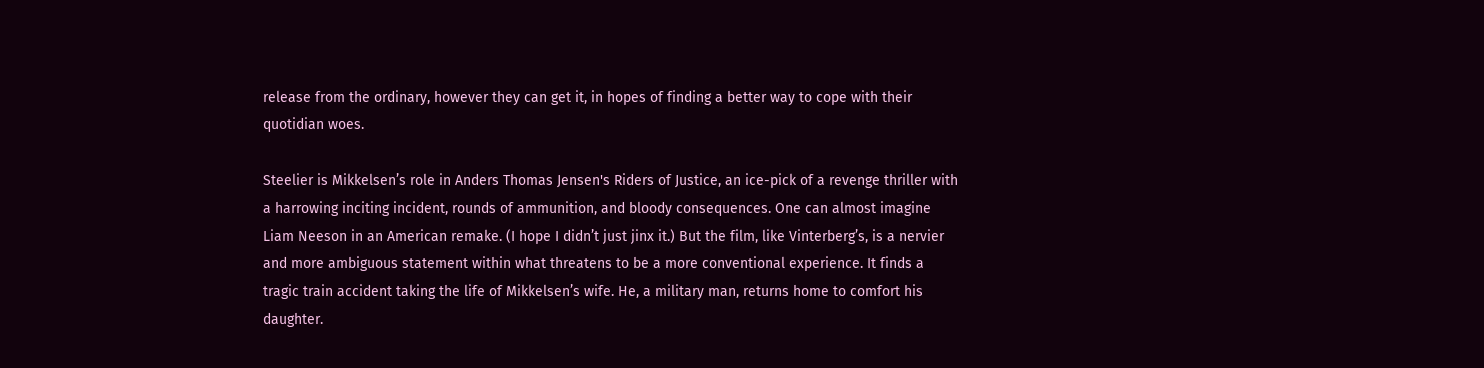release from the ordinary, however they can get it, in hopes of finding a better way to cope with their quotidian woes.

Steelier is Mikkelsen’s role in Anders Thomas Jensen's Riders of Justice, an ice-pick of a revenge thriller with a harrowing inciting incident, rounds of ammunition, and bloody consequences. One can almost imagine Liam Neeson in an American remake. (I hope I didn’t just jinx it.) But the film, like Vinterberg’s, is a nervier and more ambiguous statement within what threatens to be a more conventional experience. It finds a tragic train accident taking the life of Mikkelsen’s wife. He, a military man, returns home to comfort his daughter.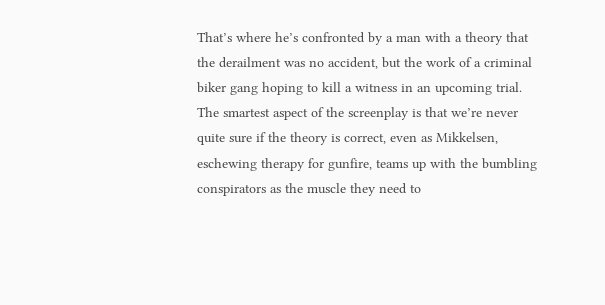That’s where he’s confronted by a man with a theory that the derailment was no accident, but the work of a criminal biker gang hoping to kill a witness in an upcoming trial. The smartest aspect of the screenplay is that we’re never quite sure if the theory is correct, even as Mikkelsen, eschewing therapy for gunfire, teams up with the bumbling conspirators as the muscle they need to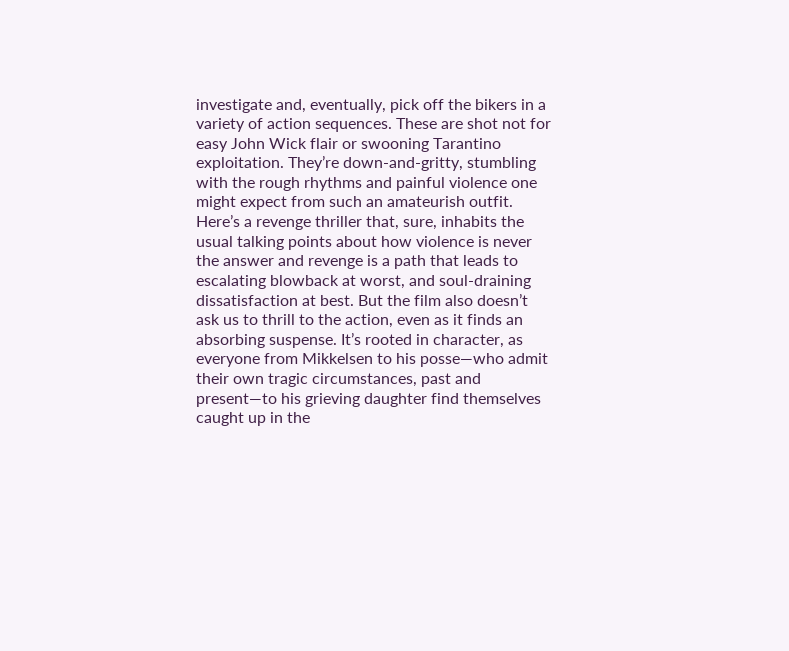investigate and, eventually, pick off the bikers in a variety of action sequences. These are shot not for easy John Wick flair or swooning Tarantino exploitation. They’re down-and-gritty, stumbling with the rough rhythms and painful violence one might expect from such an amateurish outfit. Here’s a revenge thriller that, sure, inhabits the usual talking points about how violence is never the answer and revenge is a path that leads to escalating blowback at worst, and soul-draining dissatisfaction at best. But the film also doesn’t ask us to thrill to the action, even as it finds an absorbing suspense. It’s rooted in character, as everyone from Mikkelsen to his posse—who admit their own tragic circumstances, past and present—to his grieving daughter find themselves caught up in the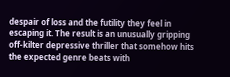despair of loss and the futility they feel in escaping it. The result is an unusually gripping off-kilter depressive thriller that somehow hits the expected genre beats with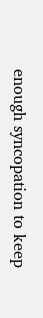enough syncopation to keep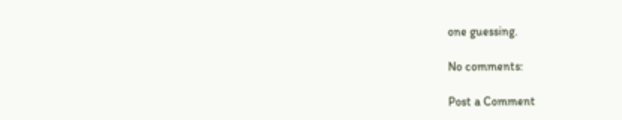one guessing.

No comments:

Post a Comment